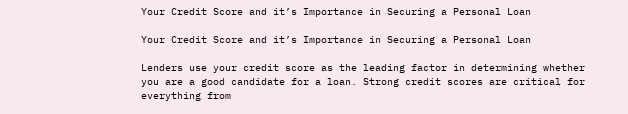Your Credit Score and it’s Importance in Securing a Personal Loan

Your Credit Score and it’s Importance in Securing a Personal Loan

Lenders use your credit score as the leading factor in determining whether you are a good candidate for a loan. Strong credit scores are critical for everything from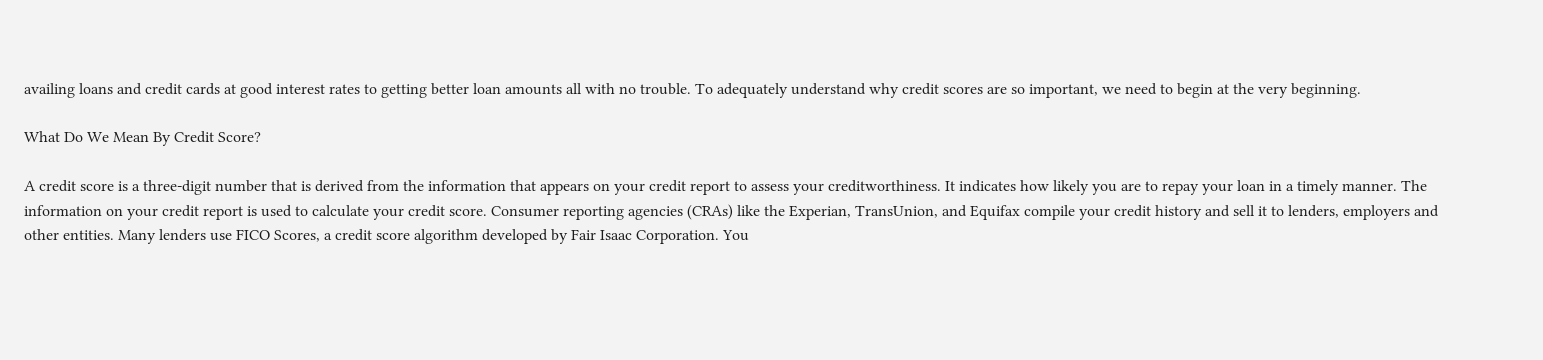availing loans and credit cards at good interest rates to getting better loan amounts all with no trouble. To adequately understand why credit scores are so important, we need to begin at the very beginning.

What Do We Mean By Credit Score?

A credit score is a three-digit number that is derived from the information that appears on your credit report to assess your creditworthiness. It indicates how likely you are to repay your loan in a timely manner. The information on your credit report is used to calculate your credit score. Consumer reporting agencies (CRAs) like the Experian, TransUnion, and Equifax compile your credit history and sell it to lenders, employers and other entities. Many lenders use FICO Scores, a credit score algorithm developed by Fair Isaac Corporation. You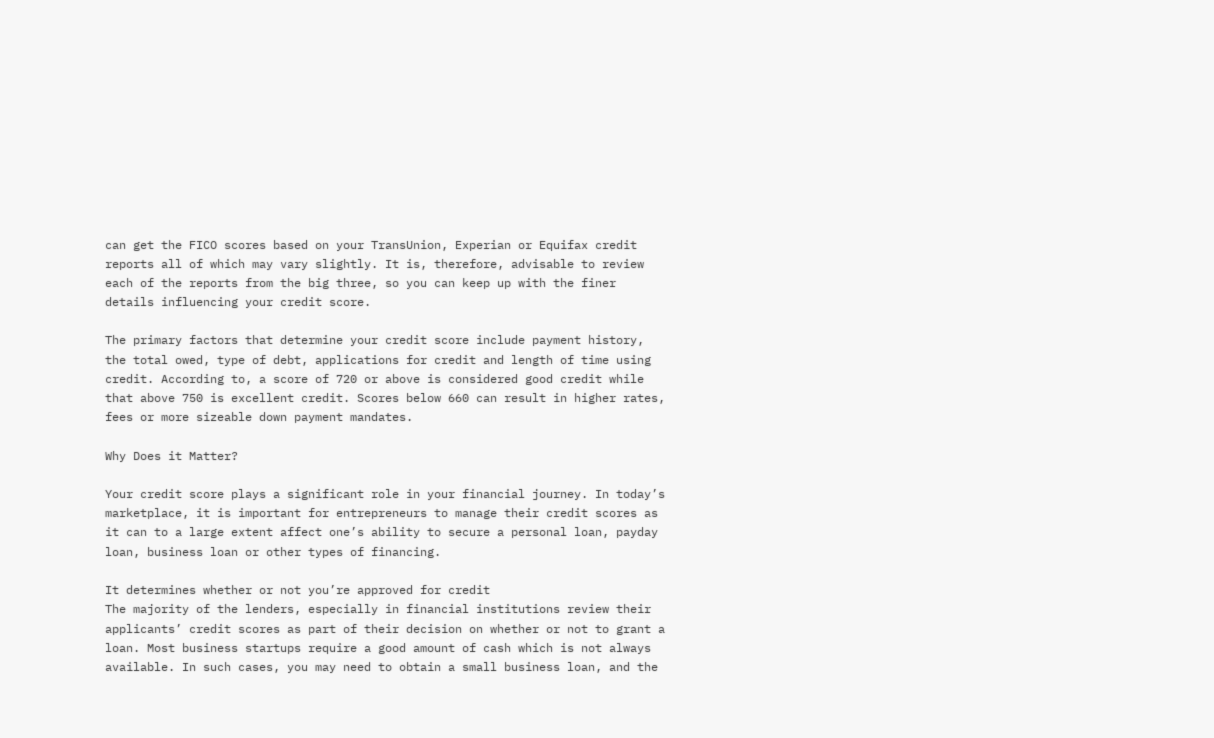can get the FICO scores based on your TransUnion, Experian or Equifax credit reports all of which may vary slightly. It is, therefore, advisable to review each of the reports from the big three, so you can keep up with the finer details influencing your credit score.

The primary factors that determine your credit score include payment history, the total owed, type of debt, applications for credit and length of time using credit. According to, a score of 720 or above is considered good credit while that above 750 is excellent credit. Scores below 660 can result in higher rates, fees or more sizeable down payment mandates.

Why Does it Matter?

Your credit score plays a significant role in your financial journey. In today’s marketplace, it is important for entrepreneurs to manage their credit scores as it can to a large extent affect one’s ability to secure a personal loan, payday loan, business loan or other types of financing.

It determines whether or not you’re approved for credit
The majority of the lenders, especially in financial institutions review their applicants’ credit scores as part of their decision on whether or not to grant a loan. Most business startups require a good amount of cash which is not always available. In such cases, you may need to obtain a small business loan, and the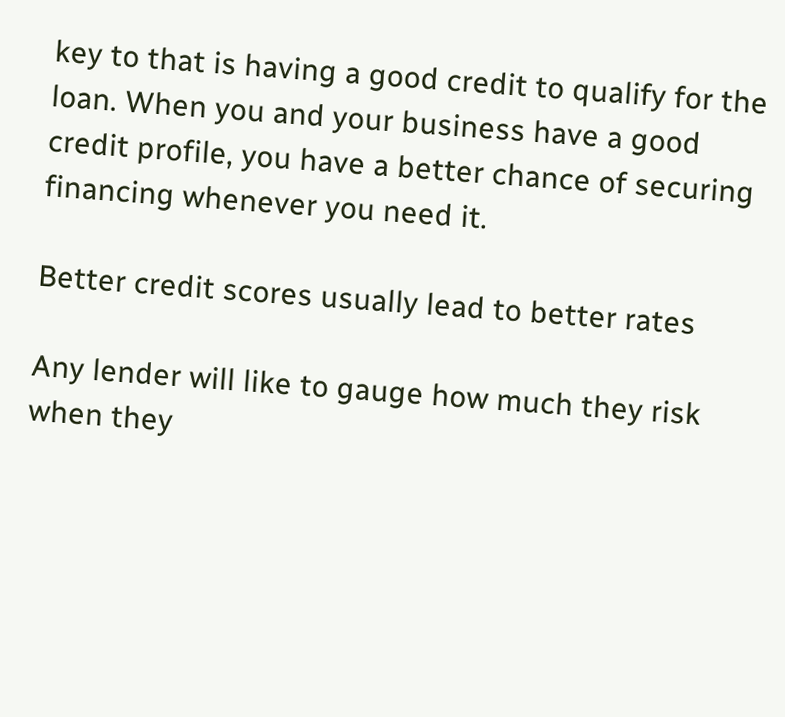key to that is having a good credit to qualify for the loan. When you and your business have a good credit profile, you have a better chance of securing financing whenever you need it.

Better credit scores usually lead to better rates

Any lender will like to gauge how much they risk when they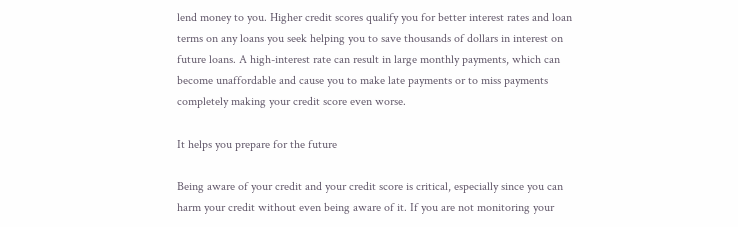lend money to you. Higher credit scores qualify you for better interest rates and loan terms on any loans you seek helping you to save thousands of dollars in interest on future loans. A high-interest rate can result in large monthly payments, which can become unaffordable and cause you to make late payments or to miss payments completely making your credit score even worse.

It helps you prepare for the future

Being aware of your credit and your credit score is critical, especially since you can harm your credit without even being aware of it. If you are not monitoring your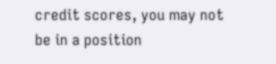credit scores, you may not be in a position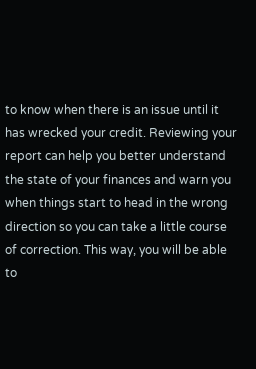to know when there is an issue until it has wrecked your credit. Reviewing your report can help you better understand the state of your finances and warn you when things start to head in the wrong direction so you can take a little course of correction. This way, you will be able to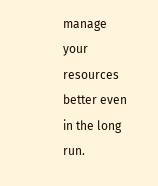manage your resources better even in the long run.